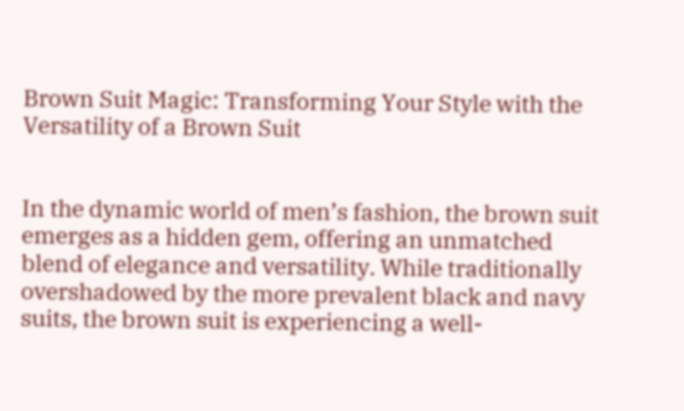Brown Suit Magic: Transforming Your Style with the Versatility of a Brown Suit


In the dynamic world of men’s fashion, the brown suit emerges as a hidden gem, offering an unmatched blend of elegance and versatility. While traditionally overshadowed by the more prevalent black and navy suits, the brown suit is experiencing a well-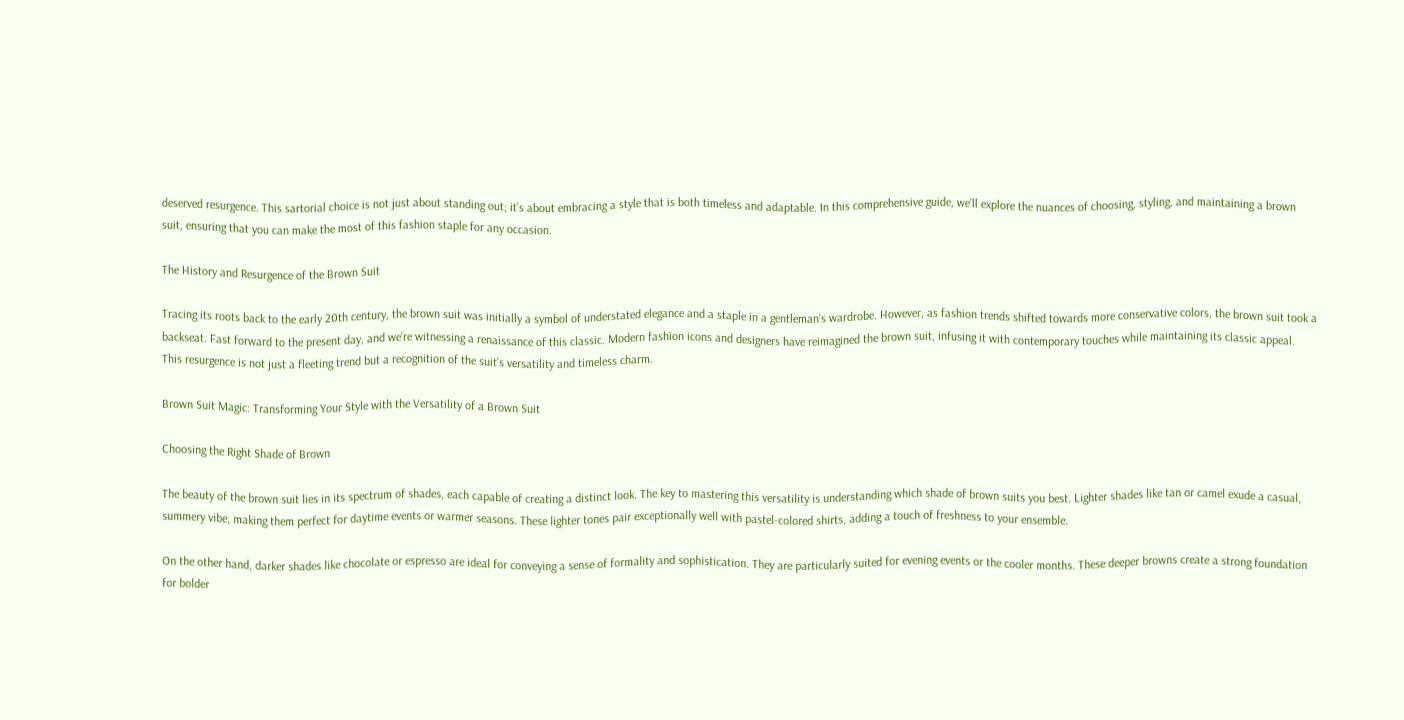deserved resurgence. This sartorial choice is not just about standing out; it’s about embracing a style that is both timeless and adaptable. In this comprehensive guide, we’ll explore the nuances of choosing, styling, and maintaining a brown suit, ensuring that you can make the most of this fashion staple for any occasion.

The History and Resurgence of the Brown Suit

Tracing its roots back to the early 20th century, the brown suit was initially a symbol of understated elegance and a staple in a gentleman’s wardrobe. However, as fashion trends shifted towards more conservative colors, the brown suit took a backseat. Fast forward to the present day, and we’re witnessing a renaissance of this classic. Modern fashion icons and designers have reimagined the brown suit, infusing it with contemporary touches while maintaining its classic appeal. This resurgence is not just a fleeting trend but a recognition of the suit’s versatility and timeless charm.

Brown Suit Magic: Transforming Your Style with the Versatility of a Brown Suit

Choosing the Right Shade of Brown

The beauty of the brown suit lies in its spectrum of shades, each capable of creating a distinct look. The key to mastering this versatility is understanding which shade of brown suits you best. Lighter shades like tan or camel exude a casual, summery vibe, making them perfect for daytime events or warmer seasons. These lighter tones pair exceptionally well with pastel-colored shirts, adding a touch of freshness to your ensemble.

On the other hand, darker shades like chocolate or espresso are ideal for conveying a sense of formality and sophistication. They are particularly suited for evening events or the cooler months. These deeper browns create a strong foundation for bolder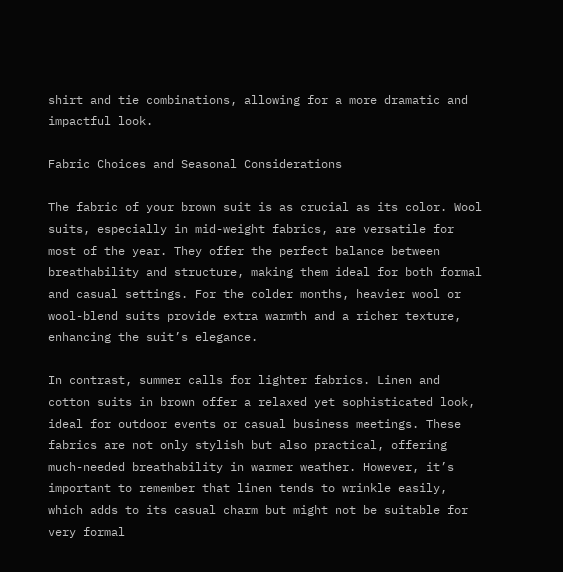shirt and tie combinations, allowing for a more dramatic and impactful look.

Fabric Choices and Seasonal Considerations

The fabric of your brown suit is as crucial as its color. Wool suits, especially in mid-weight fabrics, are versatile for most of the year. They offer the perfect balance between breathability and structure, making them ideal for both formal and casual settings. For the colder months, heavier wool or wool-blend suits provide extra warmth and a richer texture, enhancing the suit’s elegance.

In contrast, summer calls for lighter fabrics. Linen and cotton suits in brown offer a relaxed yet sophisticated look, ideal for outdoor events or casual business meetings. These fabrics are not only stylish but also practical, offering much-needed breathability in warmer weather. However, it’s important to remember that linen tends to wrinkle easily, which adds to its casual charm but might not be suitable for very formal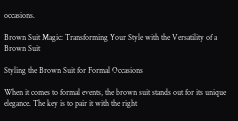occasions.

Brown Suit Magic: Transforming Your Style with the Versatility of a Brown Suit

Styling the Brown Suit for Formal Occasions

When it comes to formal events, the brown suit stands out for its unique elegance. The key is to pair it with the right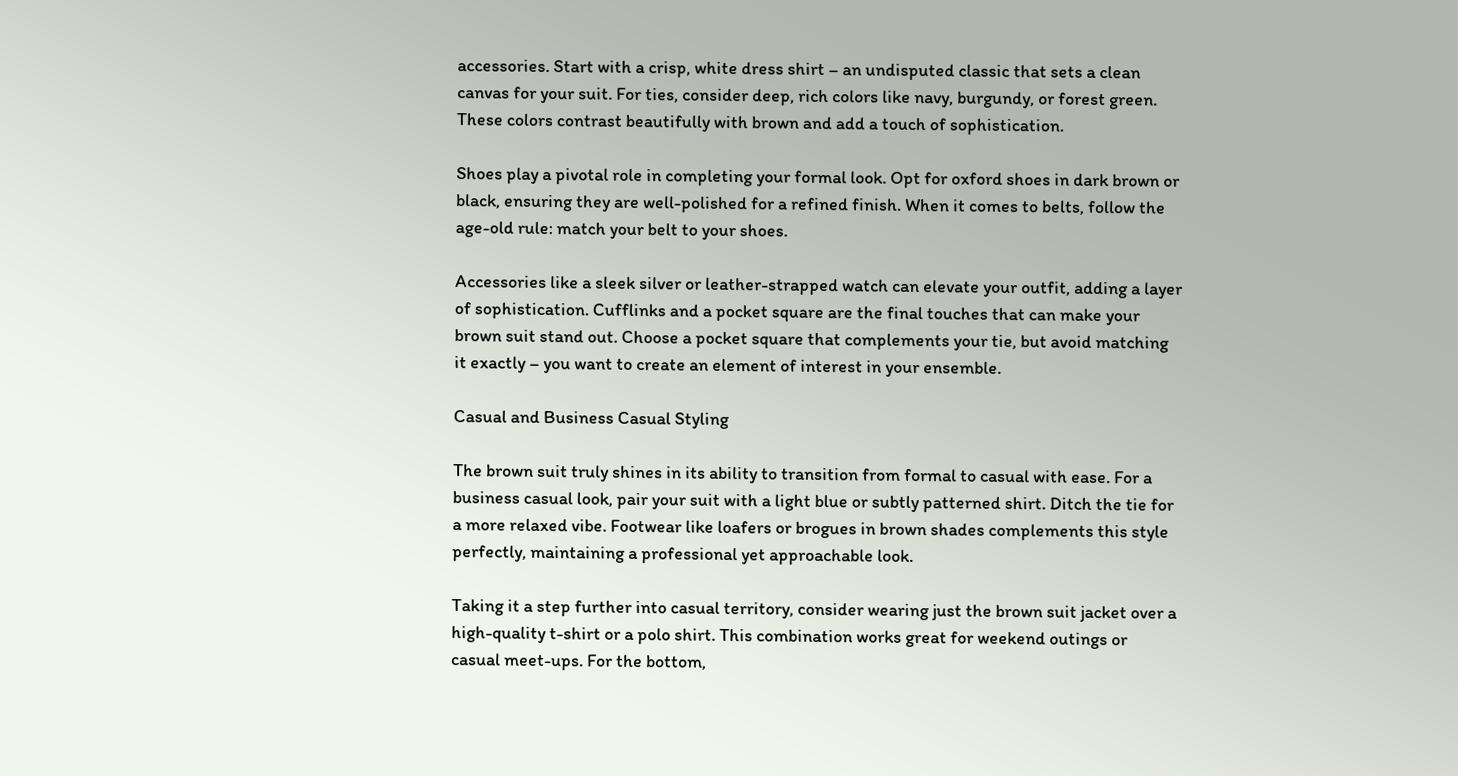accessories. Start with a crisp, white dress shirt – an undisputed classic that sets a clean canvas for your suit. For ties, consider deep, rich colors like navy, burgundy, or forest green. These colors contrast beautifully with brown and add a touch of sophistication.

Shoes play a pivotal role in completing your formal look. Opt for oxford shoes in dark brown or black, ensuring they are well-polished for a refined finish. When it comes to belts, follow the age-old rule: match your belt to your shoes.

Accessories like a sleek silver or leather-strapped watch can elevate your outfit, adding a layer of sophistication. Cufflinks and a pocket square are the final touches that can make your brown suit stand out. Choose a pocket square that complements your tie, but avoid matching it exactly – you want to create an element of interest in your ensemble.

Casual and Business Casual Styling

The brown suit truly shines in its ability to transition from formal to casual with ease. For a business casual look, pair your suit with a light blue or subtly patterned shirt. Ditch the tie for a more relaxed vibe. Footwear like loafers or brogues in brown shades complements this style perfectly, maintaining a professional yet approachable look.

Taking it a step further into casual territory, consider wearing just the brown suit jacket over a high-quality t-shirt or a polo shirt. This combination works great for weekend outings or casual meet-ups. For the bottom,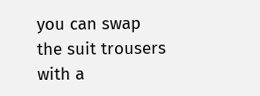you can swap the suit trousers with a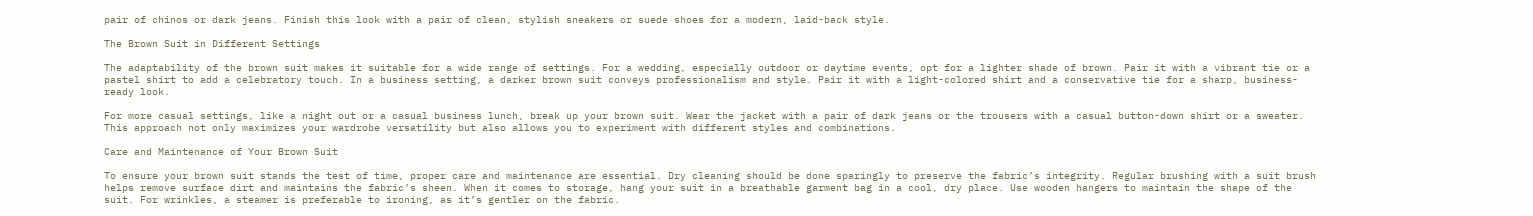pair of chinos or dark jeans. Finish this look with a pair of clean, stylish sneakers or suede shoes for a modern, laid-back style.

The Brown Suit in Different Settings

The adaptability of the brown suit makes it suitable for a wide range of settings. For a wedding, especially outdoor or daytime events, opt for a lighter shade of brown. Pair it with a vibrant tie or a pastel shirt to add a celebratory touch. In a business setting, a darker brown suit conveys professionalism and style. Pair it with a light-colored shirt and a conservative tie for a sharp, business-ready look.

For more casual settings, like a night out or a casual business lunch, break up your brown suit. Wear the jacket with a pair of dark jeans or the trousers with a casual button-down shirt or a sweater. This approach not only maximizes your wardrobe versatility but also allows you to experiment with different styles and combinations.

Care and Maintenance of Your Brown Suit

To ensure your brown suit stands the test of time, proper care and maintenance are essential. Dry cleaning should be done sparingly to preserve the fabric’s integrity. Regular brushing with a suit brush helps remove surface dirt and maintains the fabric’s sheen. When it comes to storage, hang your suit in a breathable garment bag in a cool, dry place. Use wooden hangers to maintain the shape of the suit. For wrinkles, a steamer is preferable to ironing, as it’s gentler on the fabric.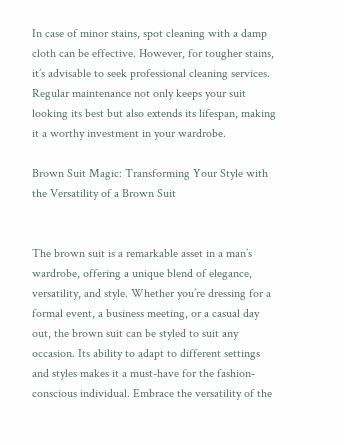In case of minor stains, spot cleaning with a damp cloth can be effective. However, for tougher stains, it’s advisable to seek professional cleaning services. Regular maintenance not only keeps your suit looking its best but also extends its lifespan, making it a worthy investment in your wardrobe.

Brown Suit Magic: Transforming Your Style with the Versatility of a Brown Suit


The brown suit is a remarkable asset in a man’s wardrobe, offering a unique blend of elegance, versatility, and style. Whether you’re dressing for a formal event, a business meeting, or a casual day out, the brown suit can be styled to suit any occasion. Its ability to adapt to different settings and styles makes it a must-have for the fashion-conscious individual. Embrace the versatility of the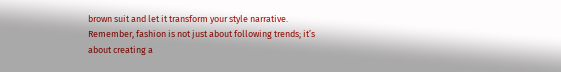brown suit and let it transform your style narrative. Remember, fashion is not just about following trends; it’s about creating a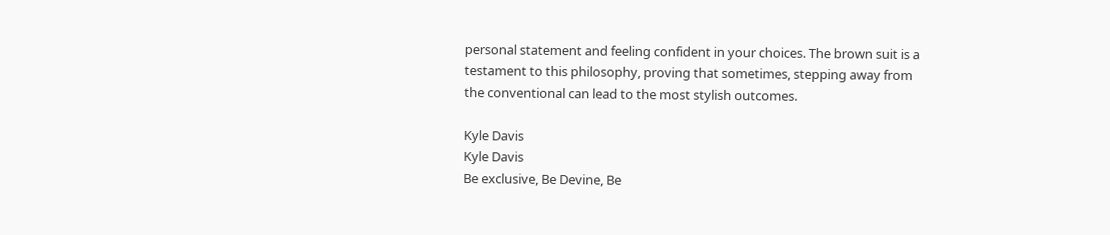personal statement and feeling confident in your choices. The brown suit is a testament to this philosophy, proving that sometimes, stepping away from the conventional can lead to the most stylish outcomes.

Kyle Davis
Kyle Davis
Be exclusive, Be Devine, Be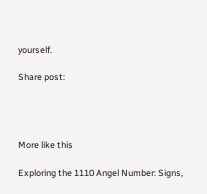yourself.

Share post:




More like this

Exploring the 1110 Angel Number: Signs,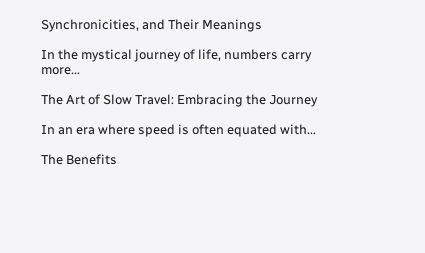Synchronicities, and Their Meanings

In the mystical journey of life, numbers carry more...

The Art of Slow Travel: Embracing the Journey

In an era where speed is often equated with...

The Benefits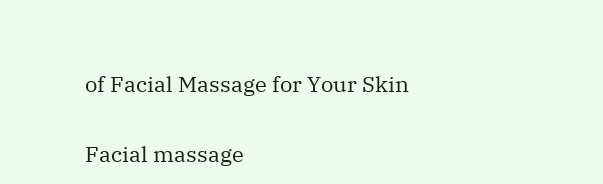of Facial Massage for Your Skin

Facial massage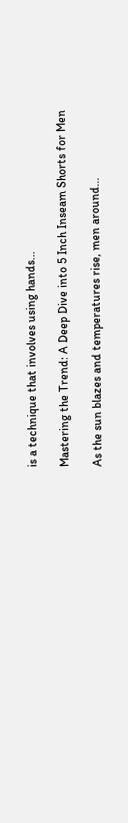is a technique that involves using hands...

Mastering the Trend: A Deep Dive into 5 Inch Inseam Shorts for Men

As the sun blazes and temperatures rise, men around...